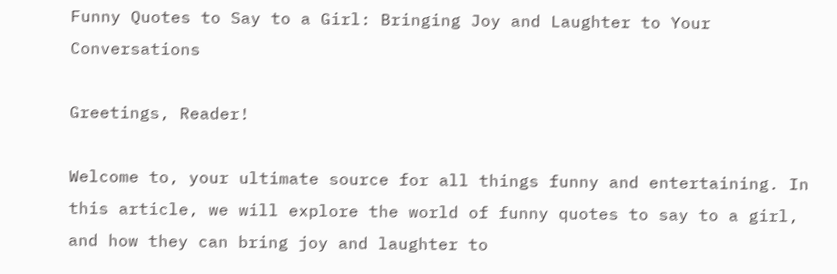Funny Quotes to Say to a Girl: Bringing Joy and Laughter to Your Conversations

Greetings, Reader!

Welcome to, your ultimate source for all things funny and entertaining. In this article, we will explore the world of funny quotes to say to a girl, and how they can bring joy and laughter to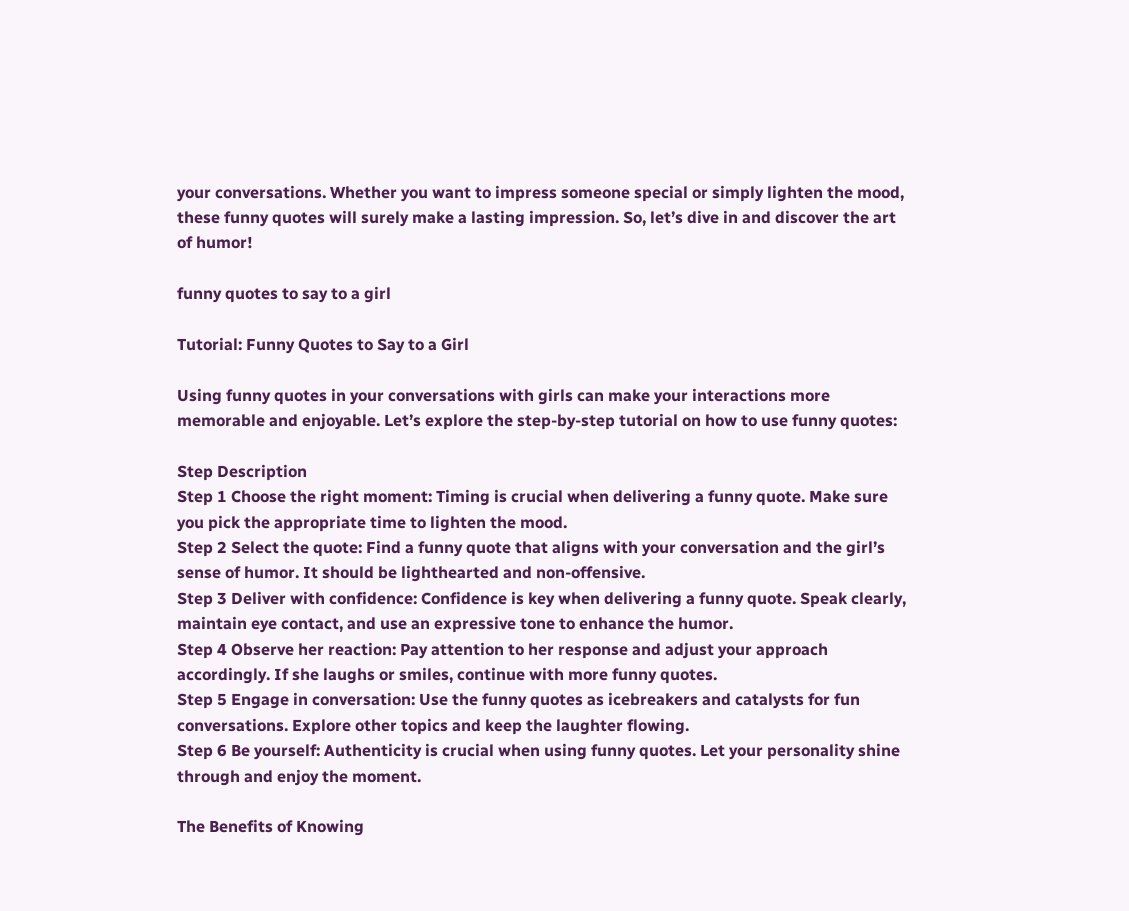your conversations. Whether you want to impress someone special or simply lighten the mood, these funny quotes will surely make a lasting impression. So, let’s dive in and discover the art of humor!

funny quotes to say to a girl

Tutorial: Funny Quotes to Say to a Girl

Using funny quotes in your conversations with girls can make your interactions more memorable and enjoyable. Let’s explore the step-by-step tutorial on how to use funny quotes:

Step Description
Step 1 Choose the right moment: Timing is crucial when delivering a funny quote. Make sure you pick the appropriate time to lighten the mood.
Step 2 Select the quote: Find a funny quote that aligns with your conversation and the girl’s sense of humor. It should be lighthearted and non-offensive.
Step 3 Deliver with confidence: Confidence is key when delivering a funny quote. Speak clearly, maintain eye contact, and use an expressive tone to enhance the humor.
Step 4 Observe her reaction: Pay attention to her response and adjust your approach accordingly. If she laughs or smiles, continue with more funny quotes.
Step 5 Engage in conversation: Use the funny quotes as icebreakers and catalysts for fun conversations. Explore other topics and keep the laughter flowing.
Step 6 Be yourself: Authenticity is crucial when using funny quotes. Let your personality shine through and enjoy the moment.

The Benefits of Knowing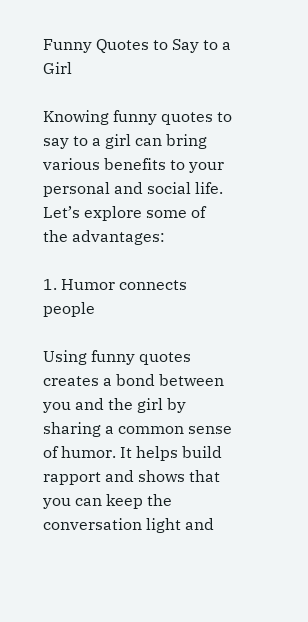Funny Quotes to Say to a Girl

Knowing funny quotes to say to a girl can bring various benefits to your personal and social life. Let’s explore some of the advantages:

1. Humor connects people

Using funny quotes creates a bond between you and the girl by sharing a common sense of humor. It helps build rapport and shows that you can keep the conversation light and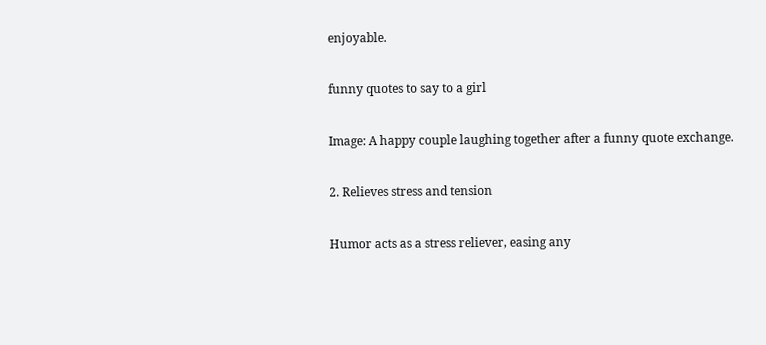enjoyable.

funny quotes to say to a girl

Image: A happy couple laughing together after a funny quote exchange.

2. Relieves stress and tension

Humor acts as a stress reliever, easing any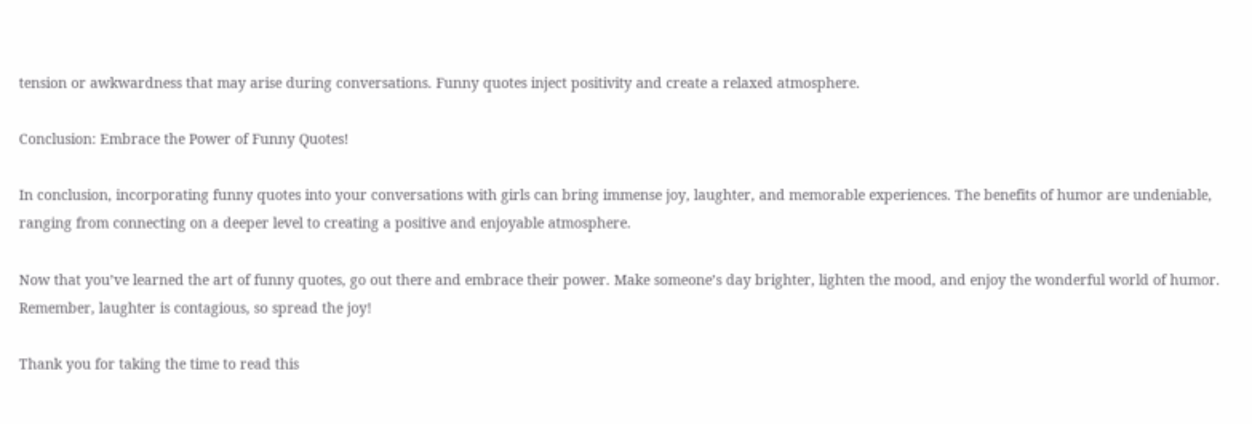tension or awkwardness that may arise during conversations. Funny quotes inject positivity and create a relaxed atmosphere.

Conclusion: Embrace the Power of Funny Quotes!

In conclusion, incorporating funny quotes into your conversations with girls can bring immense joy, laughter, and memorable experiences. The benefits of humor are undeniable, ranging from connecting on a deeper level to creating a positive and enjoyable atmosphere.

Now that you’ve learned the art of funny quotes, go out there and embrace their power. Make someone’s day brighter, lighten the mood, and enjoy the wonderful world of humor. Remember, laughter is contagious, so spread the joy!

Thank you for taking the time to read this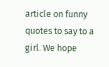article on funny quotes to say to a girl. We hope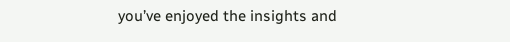you’ve enjoyed the insights and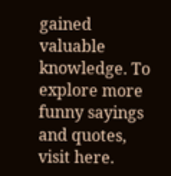gained valuable knowledge. To explore more funny sayings and quotes, visit here.